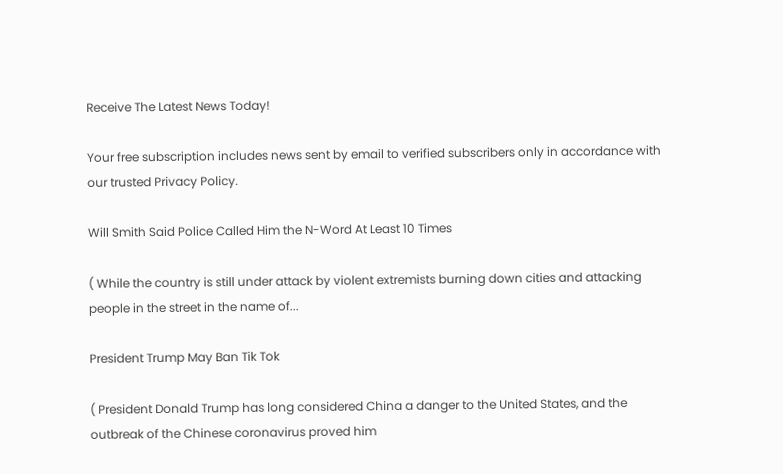Receive The Latest News Today!

Your free subscription includes news sent by email to verified subscribers only in accordance with our trusted Privacy Policy.

Will Smith Said Police Called Him the N-Word At Least 10 Times

( While the country is still under attack by violent extremists burning down cities and attacking people in the street in the name of...

President Trump May Ban Tik Tok

( President Donald Trump has long considered China a danger to the United States, and the outbreak of the Chinese coronavirus proved him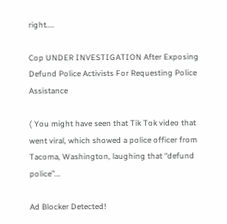right....

Cop UNDER INVESTIGATION After Exposing Defund Police Activists For Requesting Police Assistance

( You might have seen that Tik Tok video that went viral, which showed a police officer from Tacoma, Washington, laughing that “defund police”...

Ad Blocker Detected!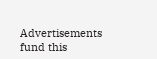Advertisements fund this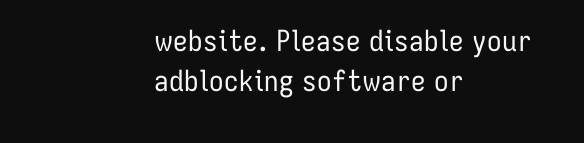website. Please disable your adblocking software or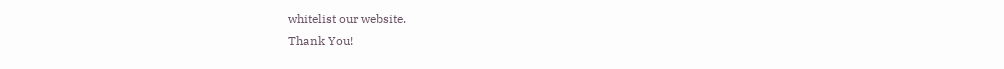whitelist our website.
Thank You!